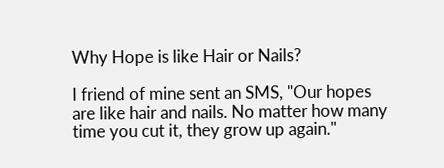Why Hope is like Hair or Nails?

I friend of mine sent an SMS, "Our hopes are like hair and nails. No matter how many time you cut it, they grow up again."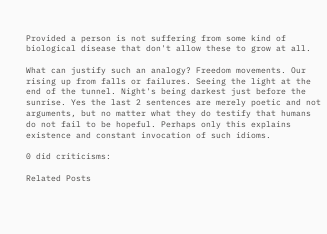Provided a person is not suffering from some kind of biological disease that don't allow these to grow at all.

What can justify such an analogy? Freedom movements. Our rising up from falls or failures. Seeing the light at the end of the tunnel. Night's being darkest just before the sunrise. Yes the last 2 sentences are merely poetic and not arguments, but no matter what they do testify that humans do not fail to be hopeful. Perhaps only this explains existence and constant invocation of such idioms.

0 did criticisms:

Related Posts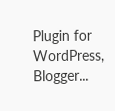Plugin for WordPress, Blogger...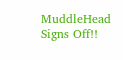MuddleHead Signs Off!!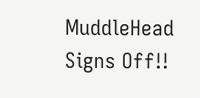MuddleHead Signs Off!!